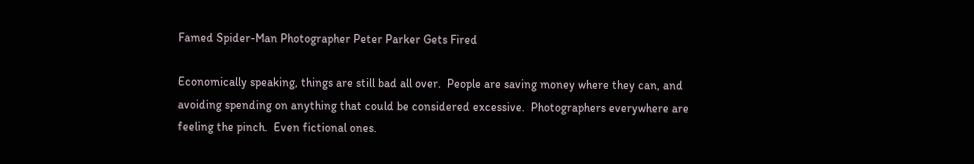Famed Spider-Man Photographer Peter Parker Gets Fired

Economically speaking, things are still bad all over.  People are saving money where they can, and avoiding spending on anything that could be considered excessive.  Photographers everywhere are feeling the pinch.  Even fictional ones.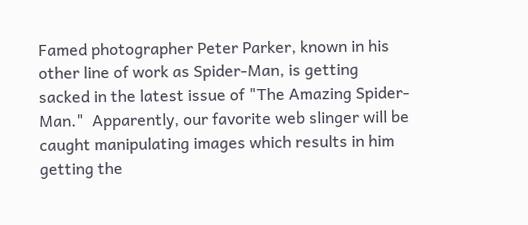Famed photographer Peter Parker, known in his other line of work as Spider-Man, is getting sacked in the latest issue of "The Amazing Spider-Man."  Apparently, our favorite web slinger will be caught manipulating images which results in him getting the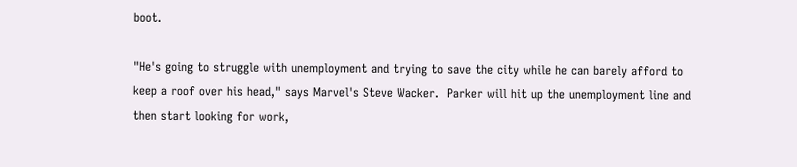boot.

"He's going to struggle with unemployment and trying to save the city while he can barely afford to keep a roof over his head," says Marvel's Steve Wacker.  Parker will hit up the unemployment line and then start looking for work,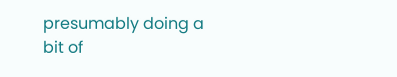presumably doing a bit of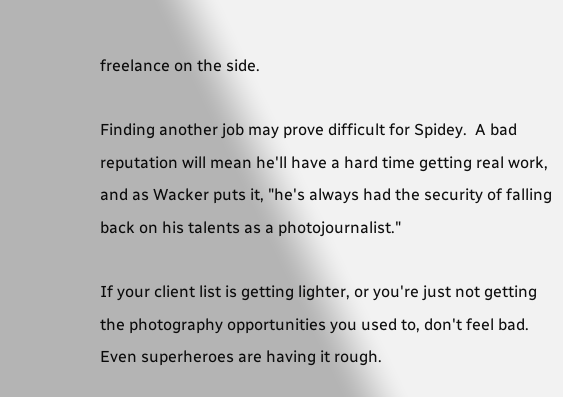freelance on the side.

Finding another job may prove difficult for Spidey.  A bad reputation will mean he'll have a hard time getting real work, and as Wacker puts it, "he's always had the security of falling back on his talents as a photojournalist."

If your client list is getting lighter, or you're just not getting the photography opportunities you used to, don't feel bad.  Even superheroes are having it rough.